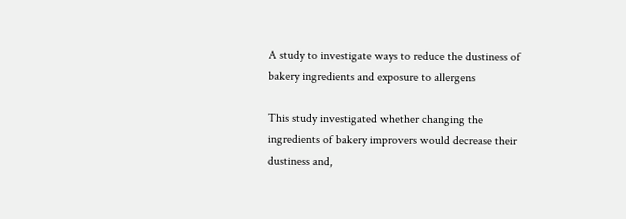A study to investigate ways to reduce the dustiness of bakery ingredients and exposure to allergens

This study investigated whether changing the ingredients of bakery improvers would decrease their dustiness and,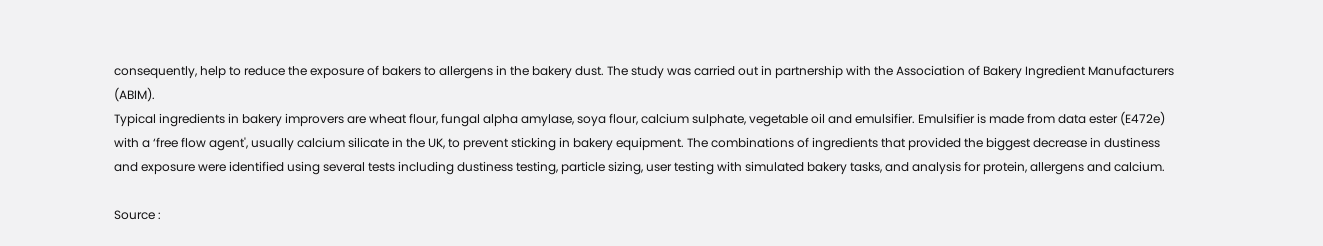consequently, help to reduce the exposure of bakers to allergens in the bakery dust. The study was carried out in partnership with the Association of Bakery Ingredient Manufacturers (ABIM).
Typical ingredients in bakery improvers are wheat flour, fungal alpha amylase, soya flour, calcium sulphate, vegetable oil and emulsifier. Emulsifier is made from data ester (E472e) with a ‘free flow agent', usually calcium silicate in the UK, to prevent sticking in bakery equipment. The combinations of ingredients that provided the biggest decrease in dustiness and exposure were identified using several tests including dustiness testing, particle sizing, user testing with simulated bakery tasks, and analysis for protein, allergens and calcium.

Source :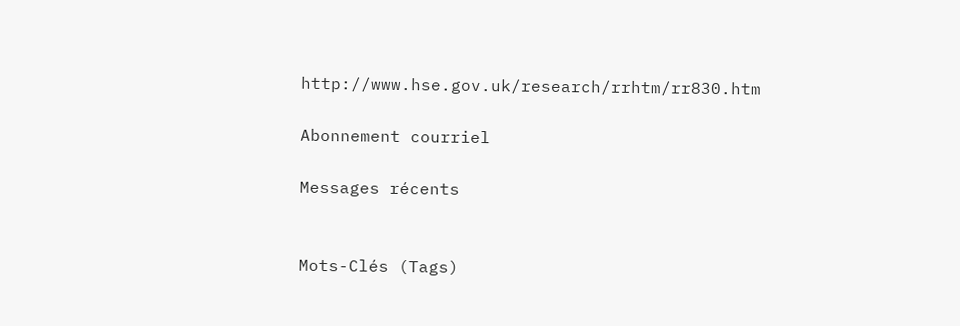http://www.hse.gov.uk/research/rrhtm/rr830.htm

Abonnement courriel

Messages récents


Mots-Clés (Tags)